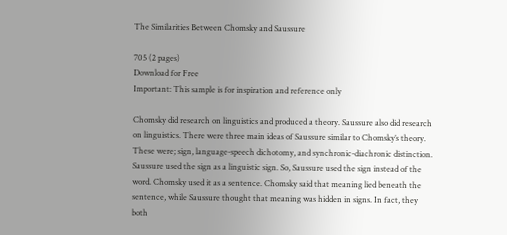The Similarities Between Chomsky and Saussure

705 (2 pages)
Download for Free
Important: This sample is for inspiration and reference only

Chomsky did research on linguistics and produced a theory. Saussure also did research on linguistics. There were three main ideas of Saussure similar to Chomsky’s theory. These were; sign, language-speech dichotomy, and synchronic-diachronic distinction. Saussure used the sign as a linguistic sign. So, Saussure used the sign instead of the word. Chomsky used it as a sentence. Chomsky said that meaning lied beneath the sentence, while Saussure thought that meaning was hidden in signs. In fact, they both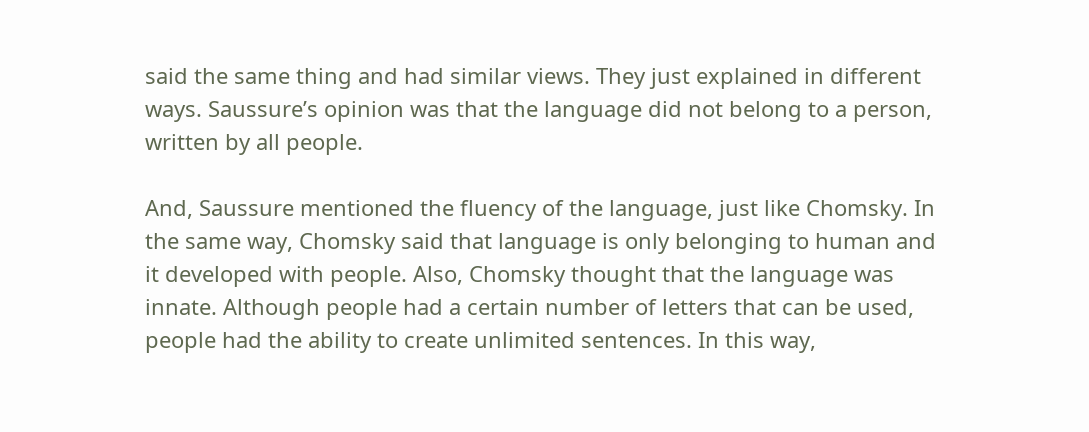said the same thing and had similar views. They just explained in different ways. Saussure’s opinion was that the language did not belong to a person, written by all people.

And, Saussure mentioned the fluency of the language, just like Chomsky. In the same way, Chomsky said that language is only belonging to human and it developed with people. Also, Chomsky thought that the language was innate. Although people had a certain number of letters that can be used, people had the ability to create unlimited sentences. In this way,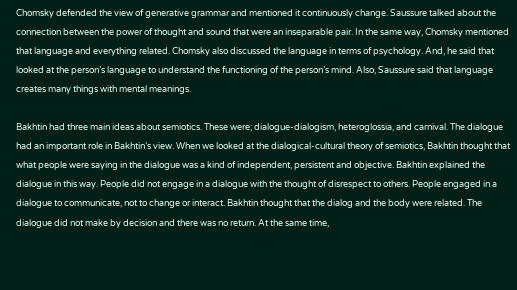Chomsky defended the view of generative grammar and mentioned it continuously change. Saussure talked about the connection between the power of thought and sound that were an inseparable pair. In the same way, Chomsky mentioned that language and everything related. Chomsky also discussed the language in terms of psychology. And, he said that looked at the person’s language to understand the functioning of the person’s mind. Also, Saussure said that language creates many things with mental meanings.

Bakhtin had three main ideas about semiotics. These were; dialogue-dialogism, heteroglossia, and carnival. The dialogue had an important role in Bakhtin’s view. When we looked at the dialogical-cultural theory of semiotics, Bakhtin thought that what people were saying in the dialogue was a kind of independent, persistent and objective. Bakhtin explained the dialogue in this way. People did not engage in a dialogue with the thought of disrespect to others. People engaged in a dialogue to communicate, not to change or interact. Bakhtin thought that the dialog and the body were related. The dialogue did not make by decision and there was no return. At the same time,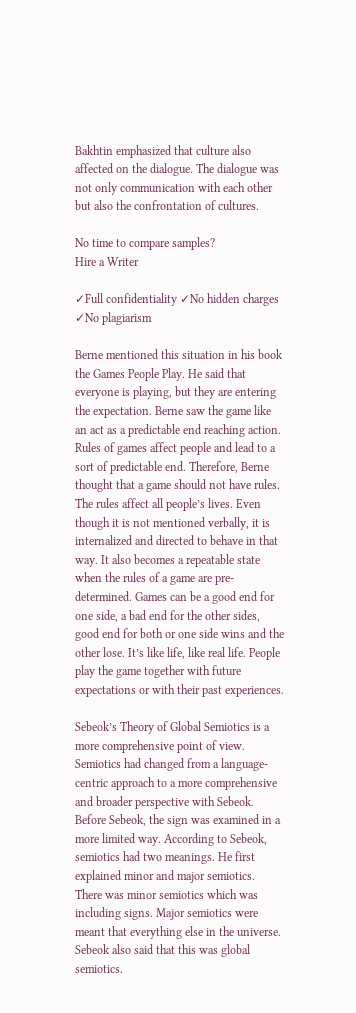Bakhtin emphasized that culture also affected on the dialogue. The dialogue was not only communication with each other but also the confrontation of cultures.

No time to compare samples?
Hire a Writer

✓Full confidentiality ✓No hidden charges ✓No plagiarism

Berne mentioned this situation in his book the Games People Play. He said that everyone is playing, but they are entering the expectation. Berne saw the game like an act as a predictable end reaching action. Rules of games affect people and lead to a sort of predictable end. Therefore, Berne thought that a game should not have rules. The rules affect all people’s lives. Even though it is not mentioned verbally, it is internalized and directed to behave in that way. It also becomes a repeatable state when the rules of a game are pre-determined. Games can be a good end for one side, a bad end for the other sides, good end for both or one side wins and the other lose. It’s like life, like real life. People play the game together with future expectations or with their past experiences.

Sebeok’s Theory of Global Semiotics is a more comprehensive point of view. Semiotics had changed from a language-centric approach to a more comprehensive and broader perspective with Sebeok. Before Sebeok, the sign was examined in a more limited way. According to Sebeok, semiotics had two meanings. He first explained minor and major semiotics. There was minor semiotics which was including signs. Major semiotics were meant that everything else in the universe. Sebeok also said that this was global semiotics.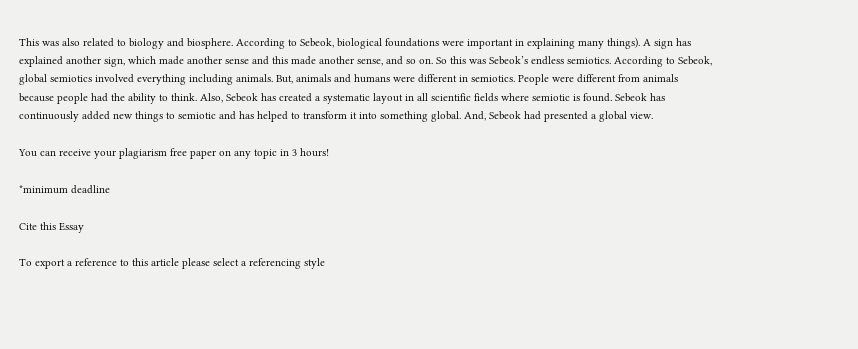This was also related to biology and biosphere. According to Sebeok, biological foundations were important in explaining many things). A sign has explained another sign, which made another sense and this made another sense, and so on. So this was Sebeok’s endless semiotics. According to Sebeok, global semiotics involved everything including animals. But, animals and humans were different in semiotics. People were different from animals because people had the ability to think. Also, Sebeok has created a systematic layout in all scientific fields where semiotic is found. Sebeok has continuously added new things to semiotic and has helped to transform it into something global. And, Sebeok had presented a global view.

You can receive your plagiarism free paper on any topic in 3 hours!

*minimum deadline

Cite this Essay

To export a reference to this article please select a referencing style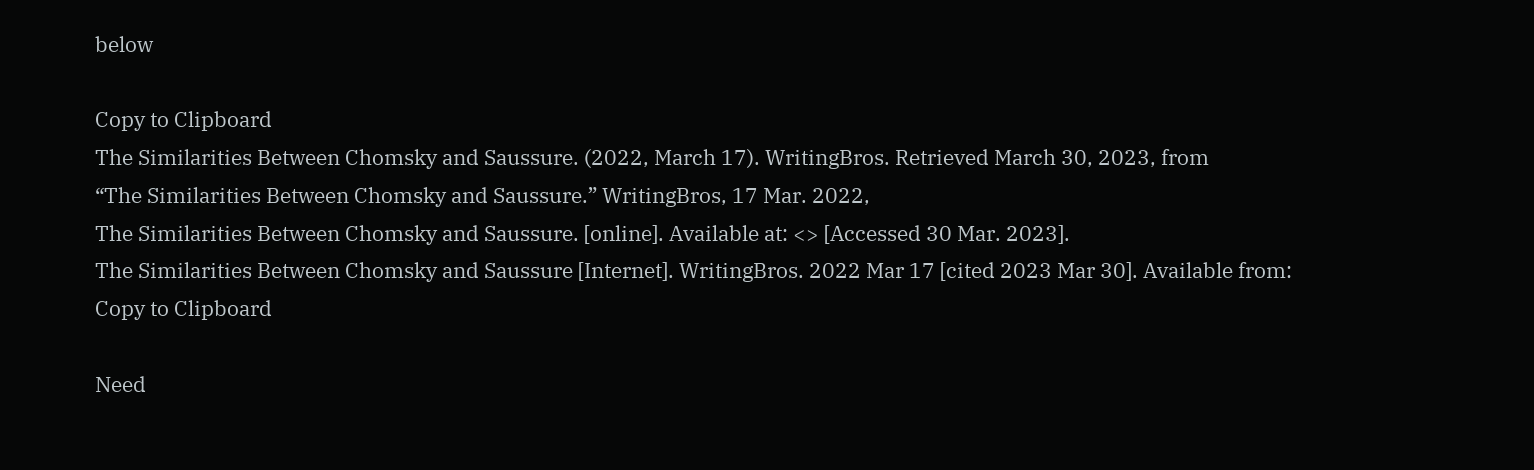below

Copy to Clipboard
The Similarities Between Chomsky and Saussure. (2022, March 17). WritingBros. Retrieved March 30, 2023, from
“The Similarities Between Chomsky and Saussure.” WritingBros, 17 Mar. 2022,
The Similarities Between Chomsky and Saussure. [online]. Available at: <> [Accessed 30 Mar. 2023].
The Similarities Between Chomsky and Saussure [Internet]. WritingBros. 2022 Mar 17 [cited 2023 Mar 30]. Available from:
Copy to Clipboard

Need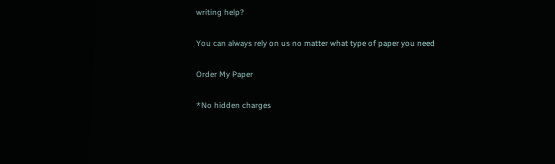writing help?

You can always rely on us no matter what type of paper you need

Order My Paper

*No hidden charges